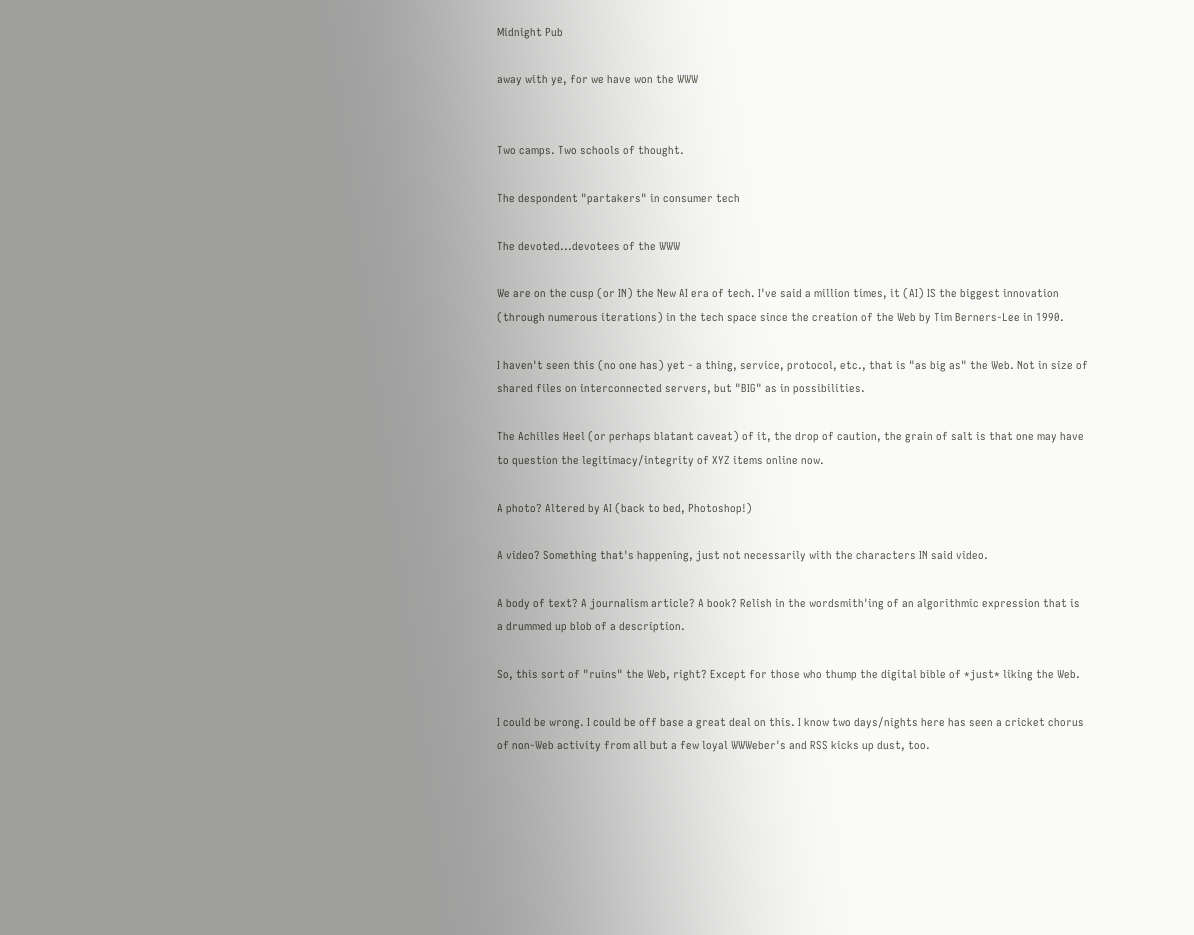Midnight Pub

away with ye, for we have won the WWW


Two camps. Two schools of thought.

The despondent "partakers" in consumer tech

The devoted...devotees of the WWW

We are on the cusp (or IN) the New AI era of tech. I've said a million times, it (AI) IS the biggest innovation (through numerous iterations) in the tech space since the creation of the Web by Tim Berners-Lee in 1990.

I haven't seen this (no one has) yet - a thing, service, protocol, etc., that is "as big as" the Web. Not in size of shared files on interconnected servers, but "BIG" as in possibilities.

The Achilles Heel (or perhaps blatant caveat) of it, the drop of caution, the grain of salt is that one may have to question the legitimacy/integrity of XYZ items online now.

A photo? Altered by AI (back to bed, Photoshop!)

A video? Something that's happening, just not necessarily with the characters IN said video.

A body of text? A journalism article? A book? Relish in the wordsmith'ing of an algorithmic expression that is a drummed up blob of a description.

So, this sort of "ruins" the Web, right? Except for those who thump the digital bible of *just* liking the Web.

I could be wrong. I could be off base a great deal on this. I know two days/nights here has seen a cricket chorus of non-Web activity from all but a few loyal WWWeber's and RSS kicks up dust, too.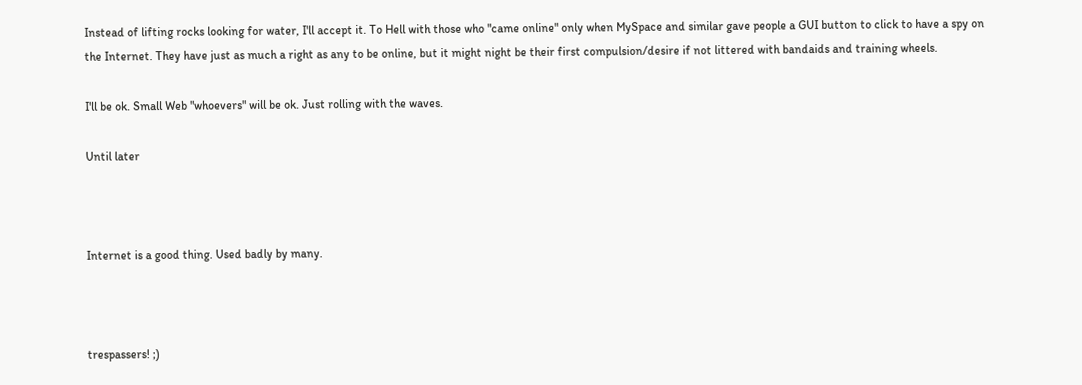Instead of lifting rocks looking for water, I'll accept it. To Hell with those who "came online" only when MySpace and similar gave people a GUI button to click to have a spy on the Internet. They have just as much a right as any to be online, but it might night be their first compulsion/desire if not littered with bandaids and training wheels.

I'll be ok. Small Web "whoevers" will be ok. Just rolling with the waves.

Until later



Internet is a good thing. Used badly by many.



trespassers! ;)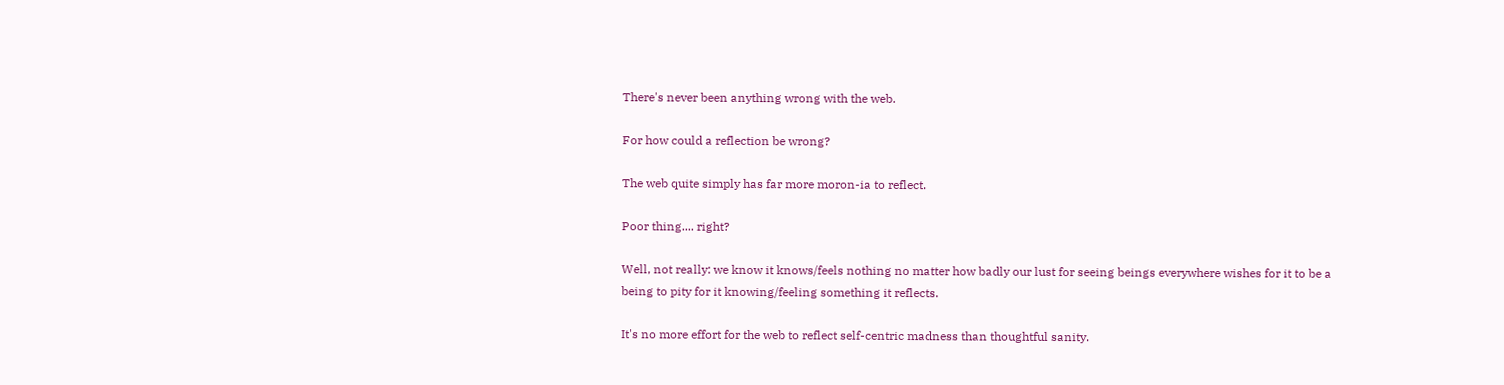There's never been anything wrong with the web.

For how could a reflection be wrong?

The web quite simply has far more moron-ia to reflect.

Poor thing.... right?

Well, not really: we know it knows/feels nothing no matter how badly our lust for seeing beings everywhere wishes for it to be a being to pity for it knowing/feeling something it reflects.

It's no more effort for the web to reflect self-centric madness than thoughtful sanity.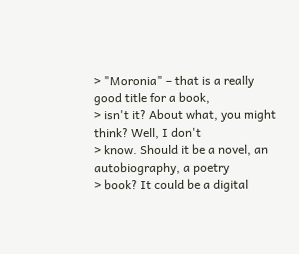> "Moronia" – that is a really good title for a book,
> isn't it? About what, you might think? Well, I don't
> know. Should it be a novel, an autobiography, a poetry
> book? It could be a digital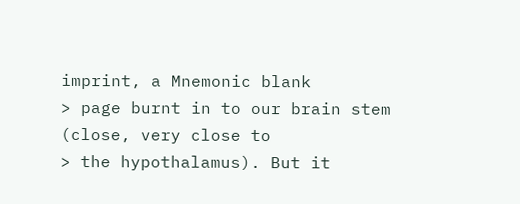imprint, a Mnemonic blank
> page burnt in to our brain stem (close, very close to
> the hypothalamus). But it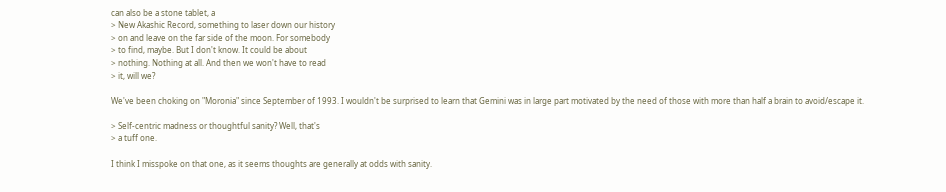can also be a stone tablet, a
> New Akashic Record, something to laser down our history
> on and leave on the far side of the moon. For somebody
> to find, maybe. But I don't know. It could be about
> nothing. Nothing at all. And then we won't have to read
> it, will we?

We've been choking on "Moronia" since September of 1993. I wouldn't be surprised to learn that Gemini was in large part motivated by the need of those with more than half a brain to avoid/escape it.

> Self-centric madness or thoughtful sanity? Well, that's
> a tuff one.

I think I misspoke on that one, as it seems thoughts are generally at odds with sanity.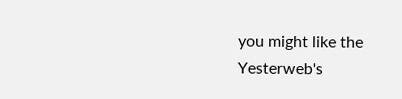you might like the Yesterweb's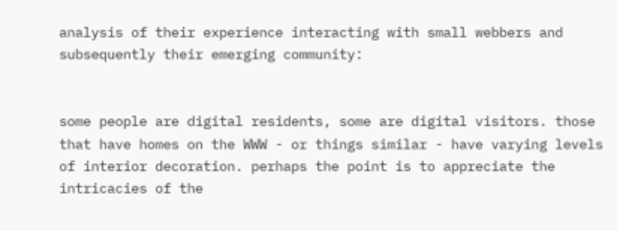analysis of their experience interacting with small webbers and subsequently their emerging community:


some people are digital residents, some are digital visitors. those that have homes on the WWW - or things similar - have varying levels of interior decoration. perhaps the point is to appreciate the intricacies of the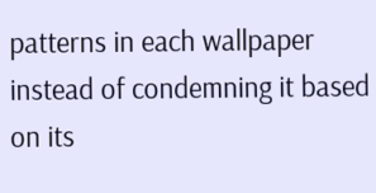patterns in each wallpaper instead of condemning it based on its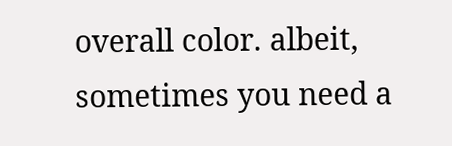overall color. albeit, sometimes you need a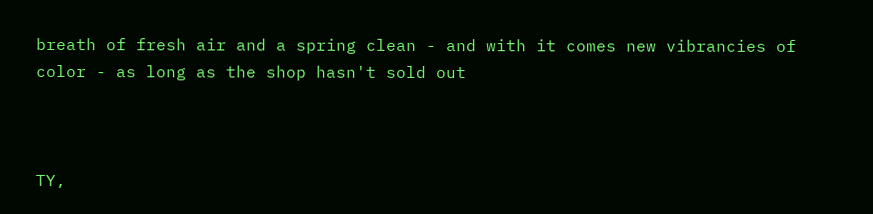breath of fresh air and a spring clean - and with it comes new vibrancies of color - as long as the shop hasn't sold out



TY,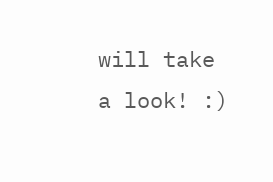will take a look! :)